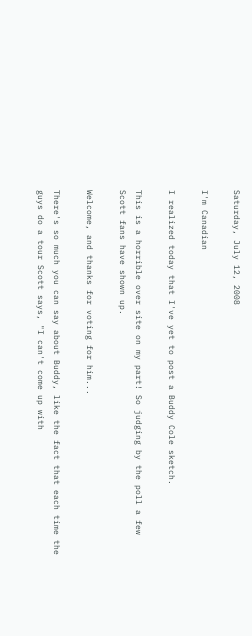Saturday, July 12, 2008

I'm Canadian

I realized today that I've yet to post a Buddy Cole sketch.

This is a horrible over site on my part! So judging by the poll a few Scott fans have shown up.

Welcome, and thanks for voting for him...

There's so much you can say about Buddy, like the fact that each time the guys do a tour Scott says, "I can't come up with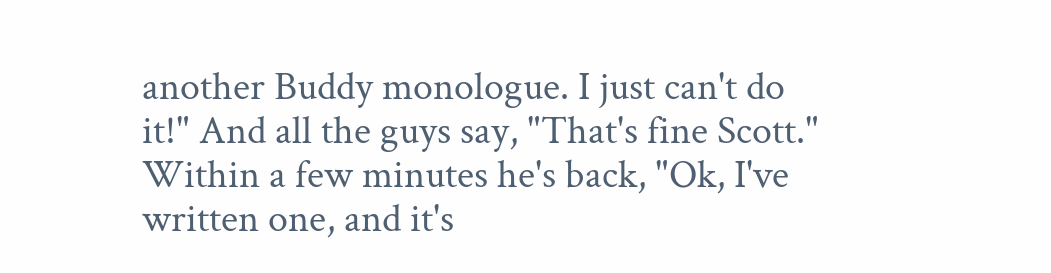another Buddy monologue. I just can't do it!" And all the guys say, "That's fine Scott." Within a few minutes he's back, "Ok, I've written one, and it's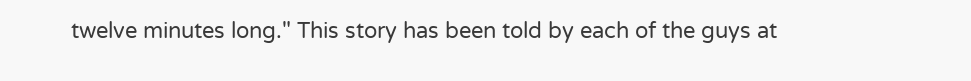twelve minutes long." This story has been told by each of the guys at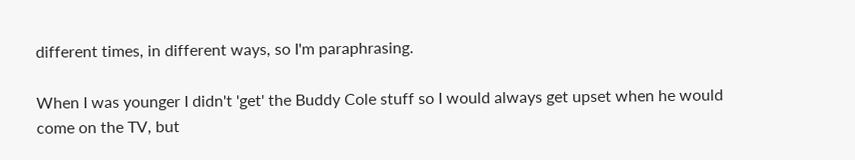different times, in different ways, so I'm paraphrasing.

When I was younger I didn't 'get' the Buddy Cole stuff so I would always get upset when he would come on the TV, but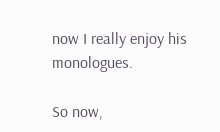now I really enjoy his monologues.

So now,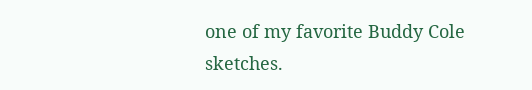one of my favorite Buddy Cole sketches.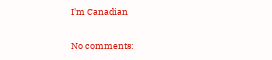I'm Canadian

No comments: